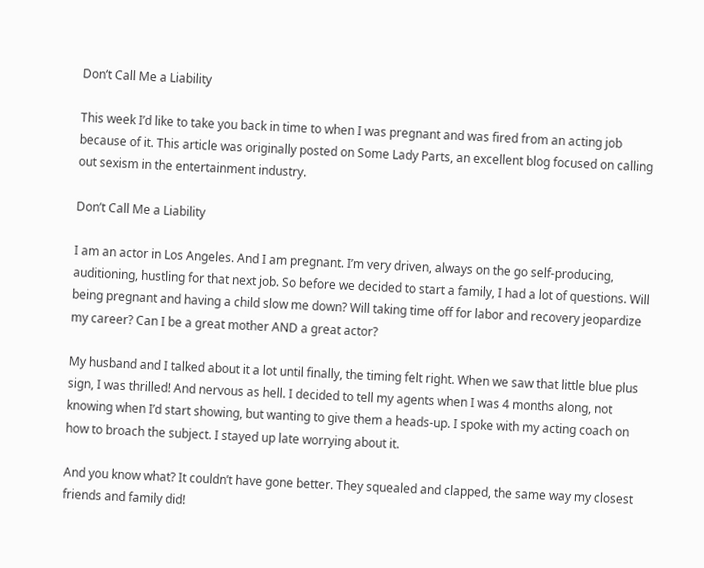Don’t Call Me a Liability

This week I’d like to take you back in time to when I was pregnant and was fired from an acting job because of it. This article was originally posted on Some Lady Parts, an excellent blog focused on calling out sexism in the entertainment industry.

Don’t Call Me a Liability

I am an actor in Los Angeles. And I am pregnant. I’m very driven, always on the go self-producing, auditioning, hustling for that next job. So before we decided to start a family, I had a lot of questions. Will being pregnant and having a child slow me down? Will taking time off for labor and recovery jeopardize my career? Can I be a great mother AND a great actor?

My husband and I talked about it a lot until finally, the timing felt right. When we saw that little blue plus sign, I was thrilled! And nervous as hell. I decided to tell my agents when I was 4 months along, not knowing when I’d start showing, but wanting to give them a heads-up. I spoke with my acting coach on how to broach the subject. I stayed up late worrying about it.

And you know what? It couldn’t have gone better. They squealed and clapped, the same way my closest friends and family did!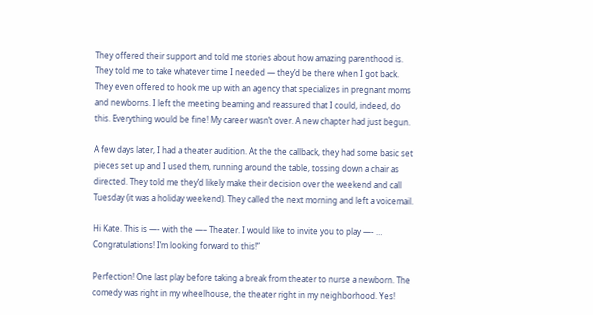They offered their support and told me stories about how amazing parenthood is. They told me to take whatever time I needed — they’d be there when I got back. They even offered to hook me up with an agency that specializes in pregnant moms and newborns. I left the meeting beaming and reassured that I could, indeed, do this. Everything would be fine! My career wasn’t over. A new chapter had just begun.

A few days later, I had a theater audition. At the the callback, they had some basic set pieces set up and I used them, running around the table, tossing down a chair as directed. They told me they’d likely make their decision over the weekend and call Tuesday (it was a holiday weekend). They called the next morning and left a voicemail.

Hi Kate. This is —- with the —– Theater. I would like to invite you to play —- … Congratulations! I’m looking forward to this!”

Perfection! One last play before taking a break from theater to nurse a newborn. The comedy was right in my wheelhouse, the theater right in my neighborhood. Yes!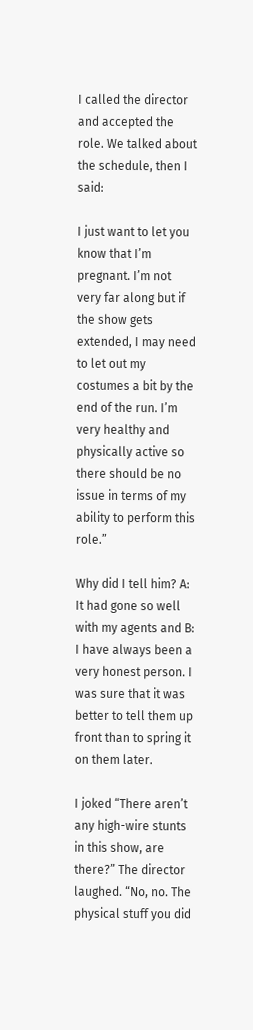I called the director and accepted the role. We talked about the schedule, then I said:

I just want to let you know that I’m pregnant. I’m not very far along but if the show gets extended, I may need to let out my costumes a bit by the end of the run. I’m very healthy and physically active so there should be no issue in terms of my ability to perform this role.”

Why did I tell him? A: It had gone so well with my agents and B: I have always been a very honest person. I was sure that it was better to tell them up front than to spring it on them later.

I joked “There aren’t any high-wire stunts in this show, are there?” The director laughed. “No, no. The physical stuff you did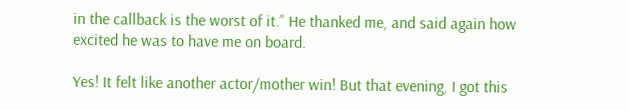in the callback is the worst of it.” He thanked me, and said again how excited he was to have me on board.

Yes! It felt like another actor/mother win! But that evening, I got this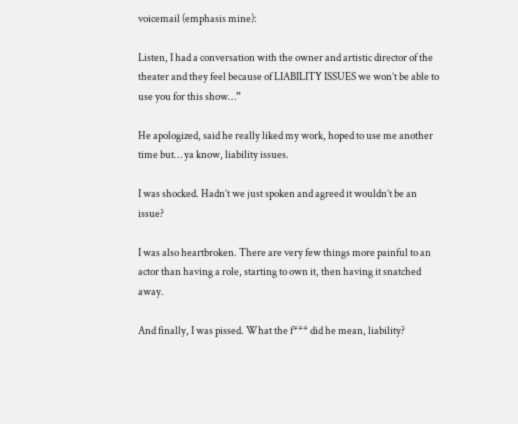voicemail (emphasis mine):

Listen, I had a conversation with the owner and artistic director of the theater and they feel because of LIABILITY ISSUES we won’t be able to use you for this show…”

He apologized, said he really liked my work, hoped to use me another time but… ya know, liability issues.

I was shocked. Hadn’t we just spoken and agreed it wouldn’t be an issue?

I was also heartbroken. There are very few things more painful to an actor than having a role, starting to own it, then having it snatched away.

And finally, I was pissed. What the f*** did he mean, liability?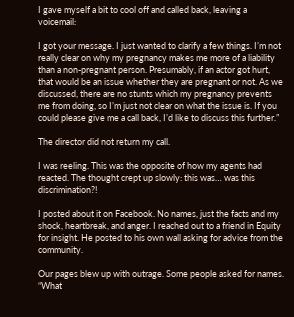I gave myself a bit to cool off and called back, leaving a voicemail:

I got your message. I just wanted to clarify a few things. I’m not really clear on why my pregnancy makes me more of a liability than a non-pregnant person. Presumably, if an actor got hurt, that would be an issue whether they are pregnant or not. As we discussed, there are no stunts which my pregnancy prevents me from doing, so I’m just not clear on what the issue is. If you could please give me a call back, I’d like to discuss this further.”

The director did not return my call.

I was reeling. This was the opposite of how my agents had reacted. The thought crept up slowly: this was… was this discrimination?!

I posted about it on Facebook. No names, just the facts and my shock, heartbreak, and anger. I reached out to a friend in Equity for insight. He posted to his own wall asking for advice from the community.

Our pages blew up with outrage. Some people asked for names. “What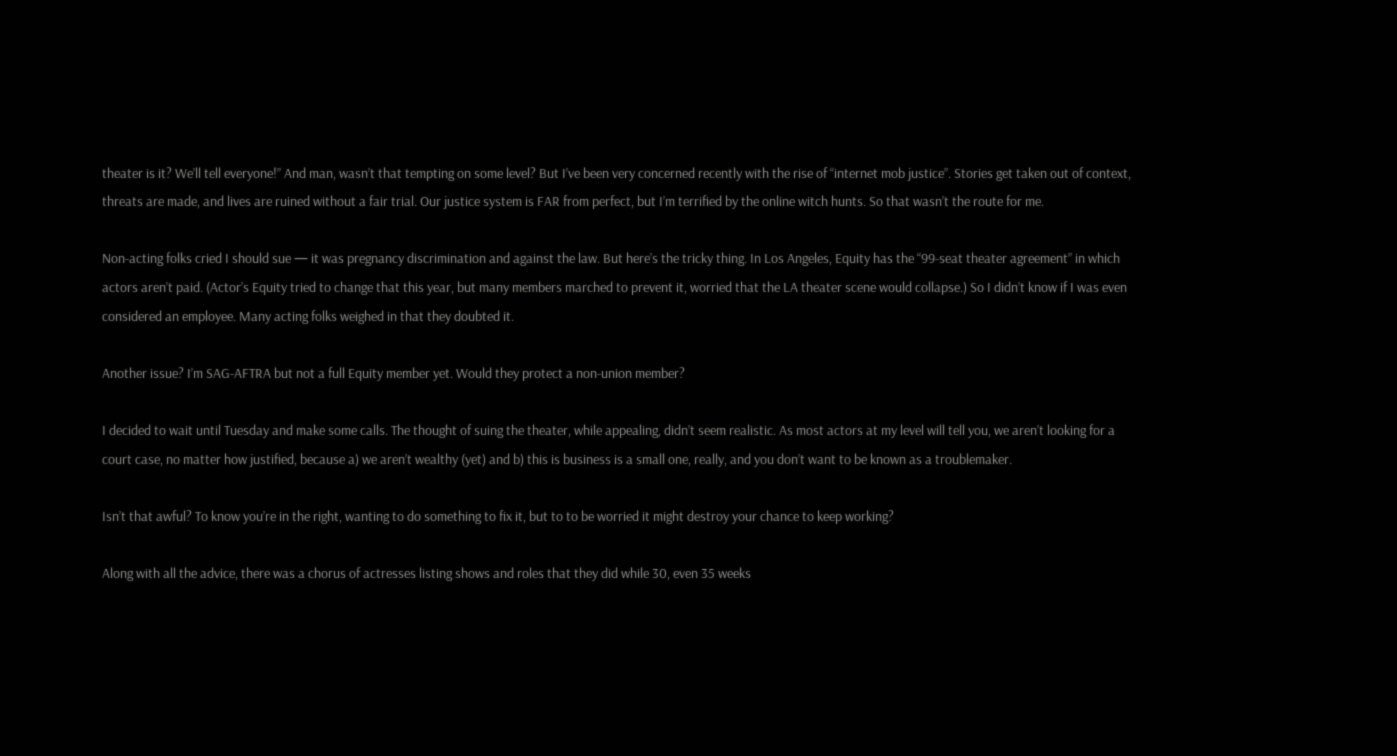theater is it? We’ll tell everyone!” And man, wasn’t that tempting on some level? But I’ve been very concerned recently with the rise of “internet mob justice”. Stories get taken out of context, threats are made, and lives are ruined without a fair trial. Our justice system is FAR from perfect, but I’m terrified by the online witch hunts. So that wasn’t the route for me.

Non-acting folks cried I should sue — it was pregnancy discrimination and against the law. But here’s the tricky thing. In Los Angeles, Equity has the “99-seat theater agreement” in which actors aren’t paid. (Actor’s Equity tried to change that this year, but many members marched to prevent it, worried that the LA theater scene would collapse.) So I didn’t know if I was even considered an employee. Many acting folks weighed in that they doubted it.

Another issue? I’m SAG-AFTRA but not a full Equity member yet. Would they protect a non-union member?

I decided to wait until Tuesday and make some calls. The thought of suing the theater, while appealing, didn’t seem realistic. As most actors at my level will tell you, we aren’t looking for a court case, no matter how justified, because a) we aren’t wealthy (yet) and b) this is business is a small one, really, and you don’t want to be known as a troublemaker.

Isn’t that awful? To know you’re in the right, wanting to do something to fix it, but to to be worried it might destroy your chance to keep working?

Along with all the advice, there was a chorus of actresses listing shows and roles that they did while 30, even 35 weeks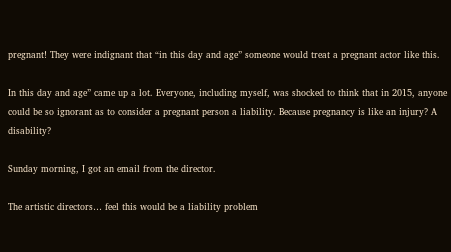pregnant! They were indignant that “in this day and age” someone would treat a pregnant actor like this.

In this day and age” came up a lot. Everyone, including myself, was shocked to think that in 2015, anyone could be so ignorant as to consider a pregnant person a liability. Because pregnancy is like an injury? A disability?

Sunday morning, I got an email from the director.

The artistic directors… feel this would be a liability problem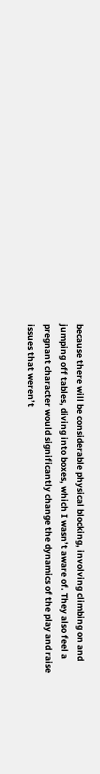because there will be considerable physical blocking, involving climbing on and jumping off tables, diving into boxes, which I wasn’t aware of. They also feel a pregnant character would significantly change the dynamics of the play and raise issues that weren’t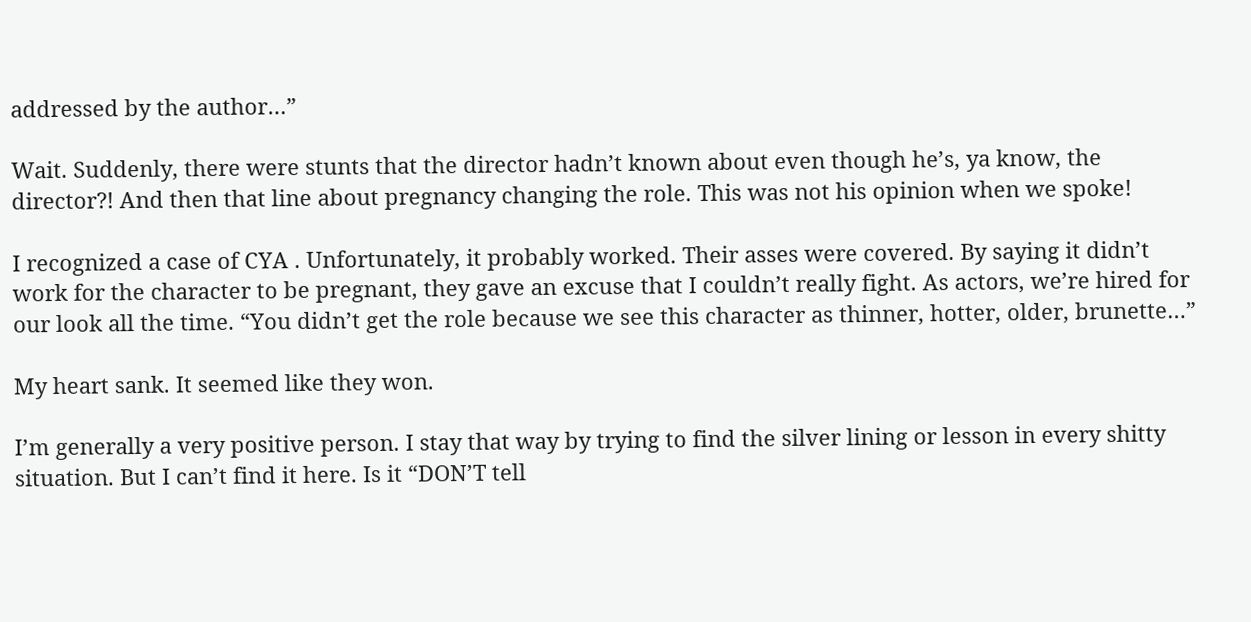addressed by the author…”

Wait. Suddenly, there were stunts that the director hadn’t known about even though he’s, ya know, the director?! And then that line about pregnancy changing the role. This was not his opinion when we spoke!

I recognized a case of CYA . Unfortunately, it probably worked. Their asses were covered. By saying it didn’t work for the character to be pregnant, they gave an excuse that I couldn’t really fight. As actors, we’re hired for our look all the time. “You didn’t get the role because we see this character as thinner, hotter, older, brunette…”

My heart sank. It seemed like they won.

I’m generally a very positive person. I stay that way by trying to find the silver lining or lesson in every shitty situation. But I can’t find it here. Is it “DON’T tell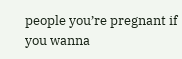people you’re pregnant if you wanna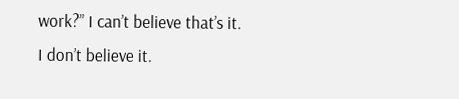work?” I can’t believe that’s it. I don’t believe it.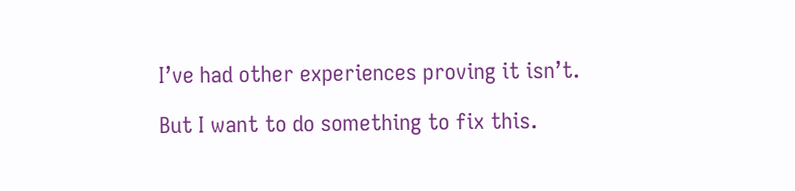I’ve had other experiences proving it isn’t.

But I want to do something to fix this.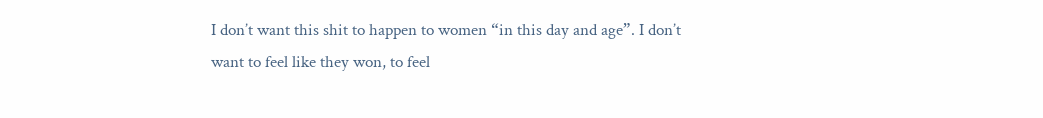I don’t want this shit to happen to women “in this day and age”. I don’t want to feel like they won, to feel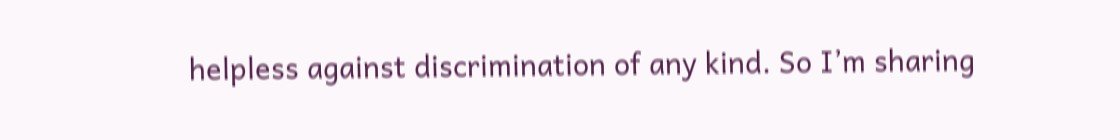helpless against discrimination of any kind. So I’m sharing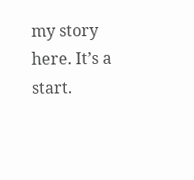my story here. It’s a start.